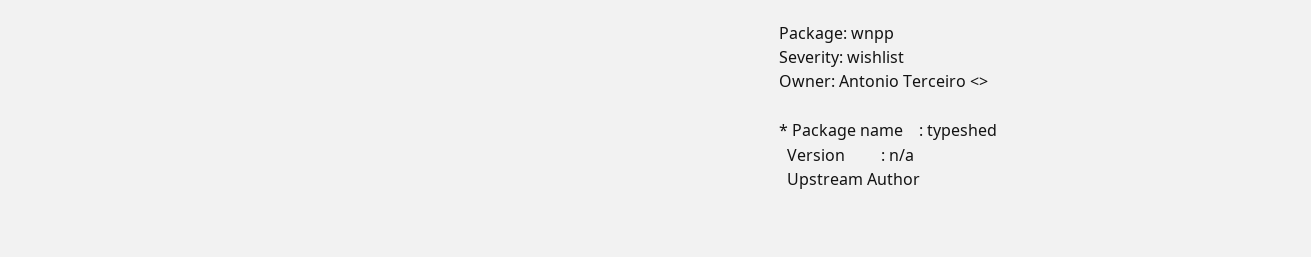Package: wnpp
Severity: wishlist
Owner: Antonio Terceiro <>

* Package name    : typeshed
  Version         : n/a
  Upstream Author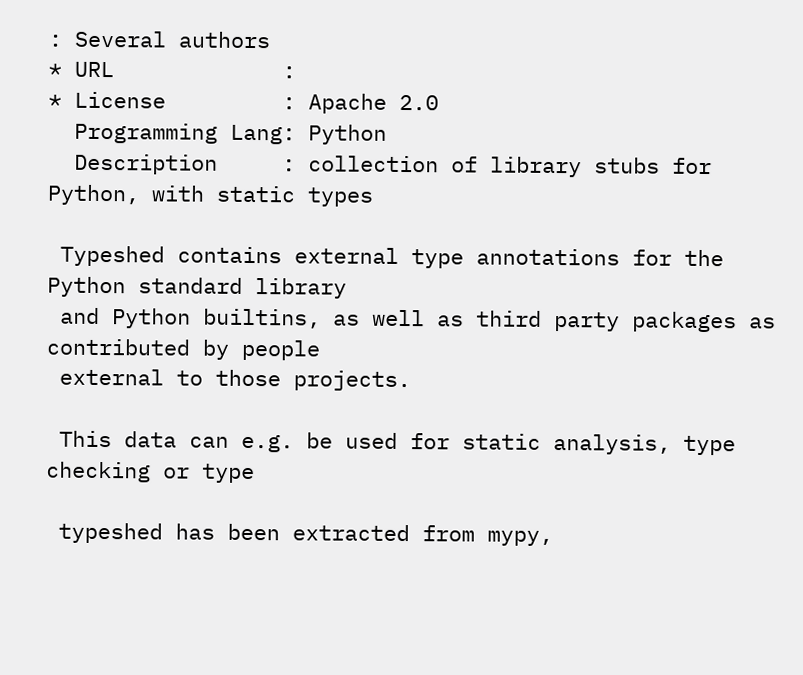: Several authors
* URL             :
* License         : Apache 2.0
  Programming Lang: Python
  Description     : collection of library stubs for Python, with static types

 Typeshed contains external type annotations for the Python standard library
 and Python builtins, as well as third party packages as contributed by people
 external to those projects.

 This data can e.g. be used for static analysis, type checking or type

 typeshed has been extracted from mypy,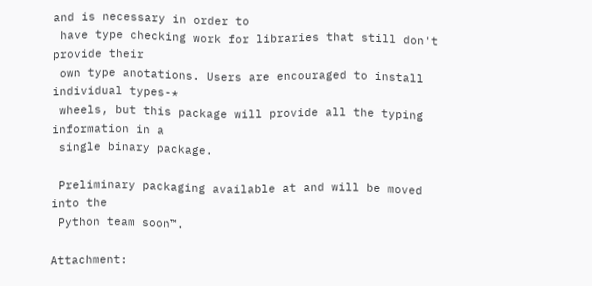and is necessary in order to
 have type checking work for libraries that still don't provide their
 own type anotations. Users are encouraged to install individual types-*
 wheels, but this package will provide all the typing information in a
 single binary package.

 Preliminary packaging available at and will be moved into the
 Python team soon™.

Attachment: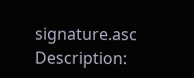signature.asc
Description: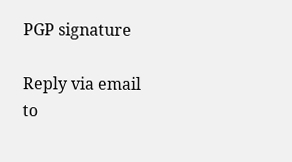PGP signature

Reply via email to